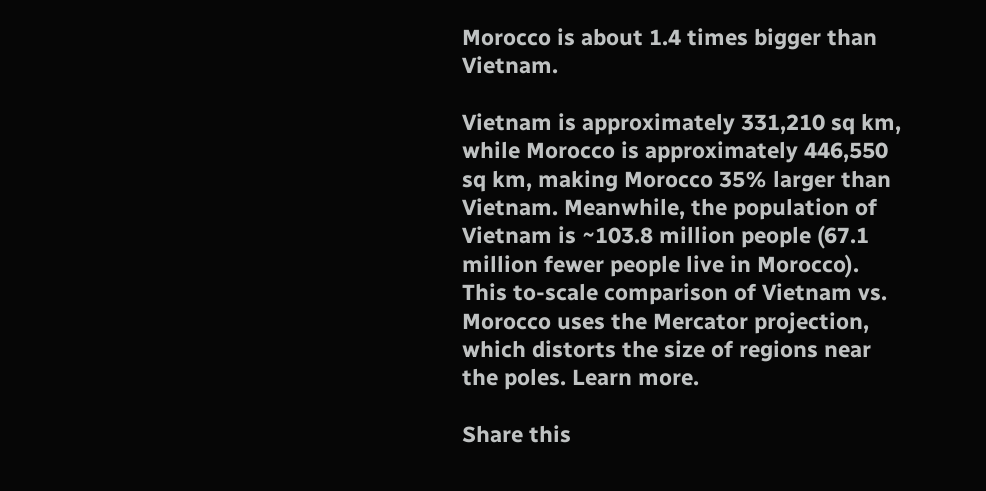Morocco is about 1.4 times bigger than Vietnam.

Vietnam is approximately 331,210 sq km, while Morocco is approximately 446,550 sq km, making Morocco 35% larger than Vietnam. Meanwhile, the population of Vietnam is ~103.8 million people (67.1 million fewer people live in Morocco).
This to-scale comparison of Vietnam vs. Morocco uses the Mercator projection, which distorts the size of regions near the poles. Learn more.

Share this